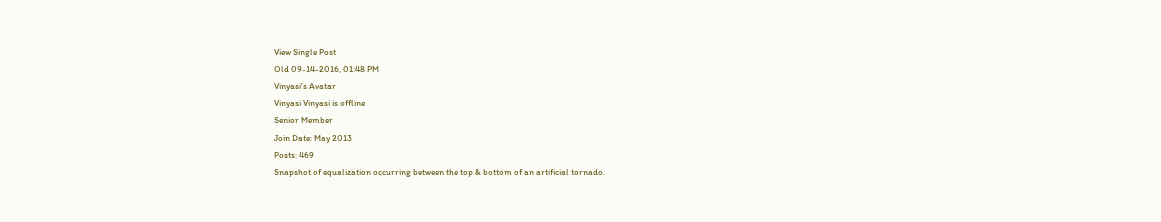View Single Post
Old 09-14-2016, 01:48 PM
Vinyasi's Avatar
Vinyasi Vinyasi is offline
Senior Member
Join Date: May 2013
Posts: 469
Snapshot of equalization occurring between the top & bottom of an artificial tornado.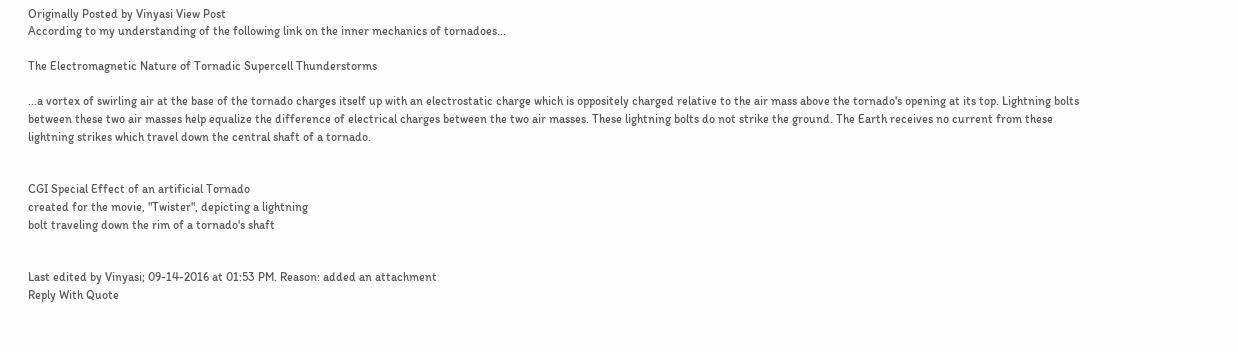Originally Posted by Vinyasi View Post
According to my understanding of the following link on the inner mechanics of tornadoes...

The Electromagnetic Nature of Tornadic Supercell Thunderstorms

...a vortex of swirling air at the base of the tornado charges itself up with an electrostatic charge which is oppositely charged relative to the air mass above the tornado's opening at its top. Lightning bolts between these two air masses help equalize the difference of electrical charges between the two air masses. These lightning bolts do not strike the ground. The Earth receives no current from these lightning strikes which travel down the central shaft of a tornado.


CGI Special Effect of an artificial Tornado
created for the movie, "Twister", depicting a lightning
bolt traveling down the rim of a tornado's shaft


Last edited by Vinyasi; 09-14-2016 at 01:53 PM. Reason: added an attachment
Reply With Quote